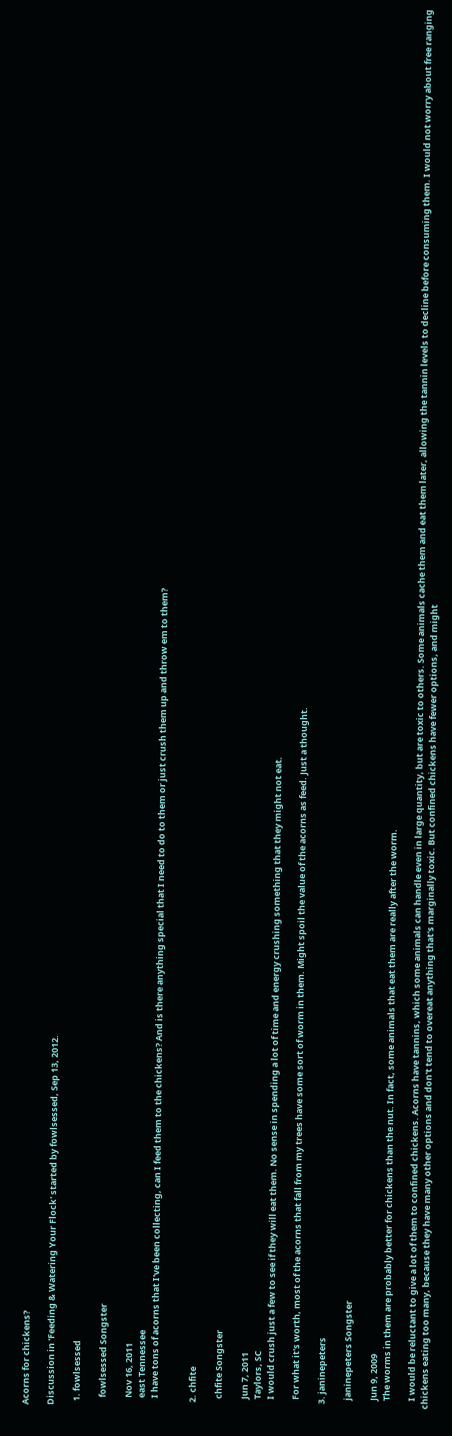Acorns for chickens?

Discussion in 'Feeding & Watering Your Flock' started by fowlsessed, Sep 13, 2012.

  1. fowlsessed

    fowlsessed Songster

    Nov 16, 2011
    east Tennessee
    I have tons of acorns that I've been collecting, can I feed them to the chickens? And is there anything special that I need to do to them or just crush them up and throw em to them?


  2. chfite

    chfite Songster

    Jun 7, 2011
    Taylors, SC
    I would crush just a few to see if they will eat them. No sense in spending a lot of time and energy crushing something that they might not eat.

    For what it's worth, most of the acorns that fall from my trees have some sort of worm in them. Might spoil the value of the acorns as feed. Just a thought.

  3. janinepeters

    janinepeters Songster

    Jun 9, 2009
    The worms in them are probably better for chickens than the nut. In fact, some animals that eat them are really after the worm.

    I would be reluctant to give a lot of them to confined chickens. Acorns have tannins, which some animals can handle even in large quantity, but are toxic to others. Some animals cache them and eat them later, allowing the tannin levels to decline before consuming them. I would not worry about free ranging chickens eating too many, because they have many other options and don't tend to overeat anything that's marginally toxic. But confined chickens have fewer options, and might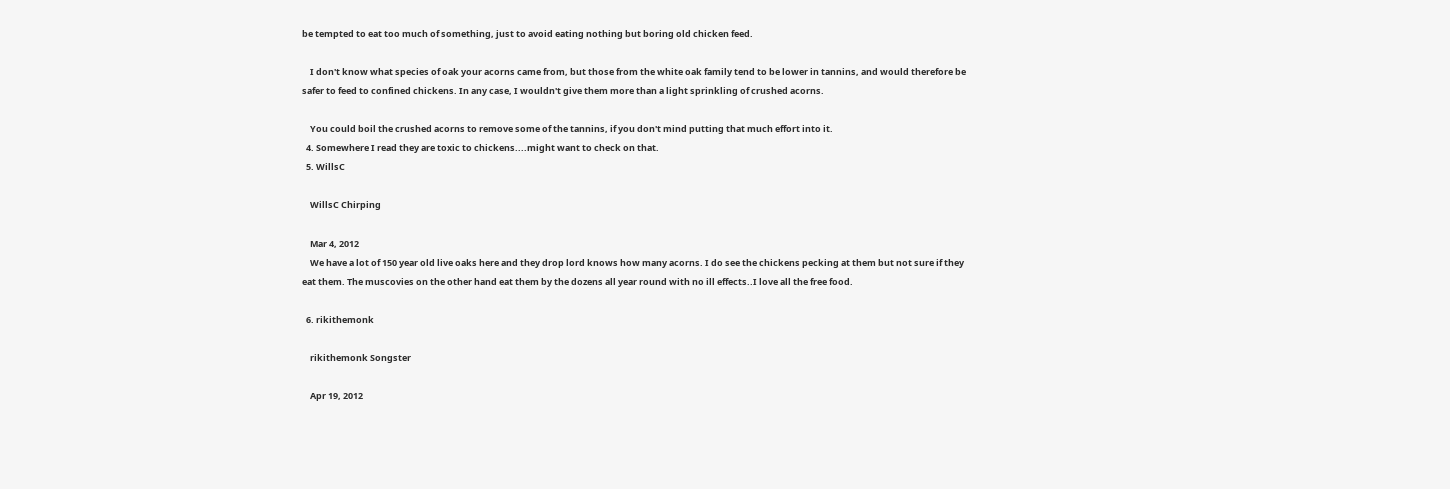be tempted to eat too much of something, just to avoid eating nothing but boring old chicken feed.

    I don't know what species of oak your acorns came from, but those from the white oak family tend to be lower in tannins, and would therefore be safer to feed to confined chickens. In any case, I wouldn't give them more than a light sprinkling of crushed acorns.

    You could boil the crushed acorns to remove some of the tannins, if you don't mind putting that much effort into it.
  4. Somewhere I read they are toxic to chickens....might want to check on that.
  5. WillsC

    WillsC Chirping

    Mar 4, 2012
    We have a lot of 150 year old live oaks here and they drop lord knows how many acorns. I do see the chickens pecking at them but not sure if they eat them. The muscovies on the other hand eat them by the dozens all year round with no ill effects..I love all the free food.

  6. rikithemonk

    rikithemonk Songster

    Apr 19, 2012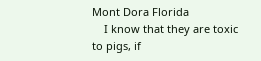Mont Dora Florida
    I know that they are toxic to pigs, if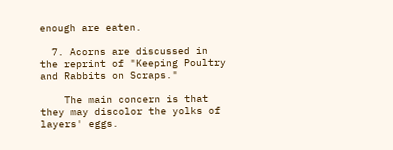enough are eaten.

  7. Acorns are discussed in the reprint of "Keeping Poultry and Rabbits on Scraps."

    The main concern is that they may discolor the yolks of layers' eggs.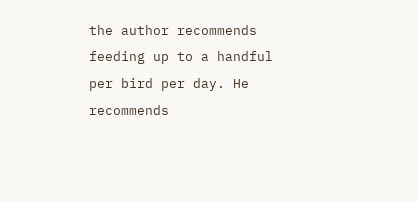the author recommends feeding up to a handful per bird per day. He recommends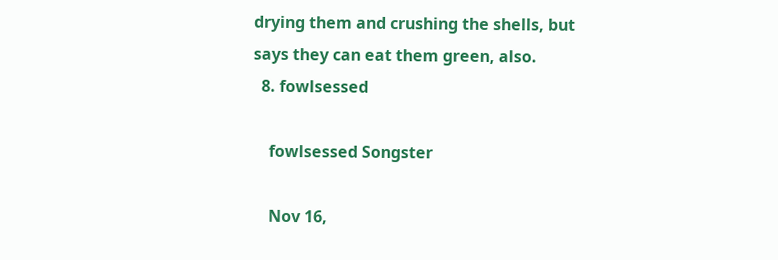drying them and crushing the shells, but says they can eat them green, also.
  8. fowlsessed

    fowlsessed Songster

    Nov 16,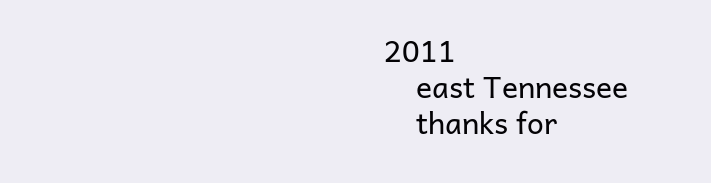2011
    east Tennessee
    thanks for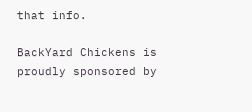that info.

BackYard Chickens is proudly sponsored by